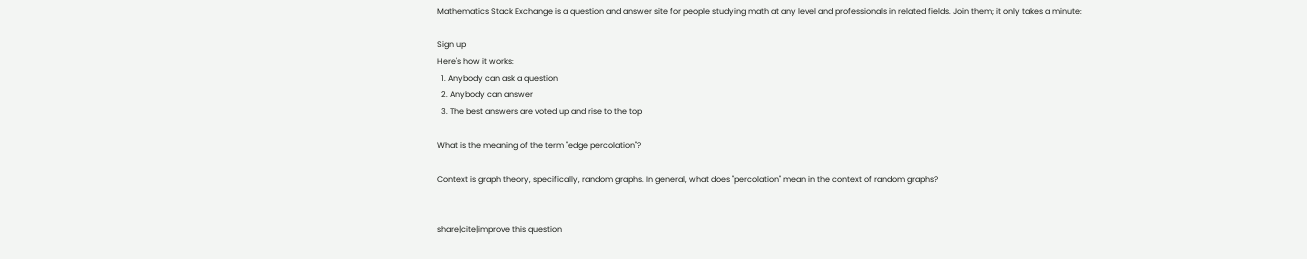Mathematics Stack Exchange is a question and answer site for people studying math at any level and professionals in related fields. Join them; it only takes a minute:

Sign up
Here's how it works:
  1. Anybody can ask a question
  2. Anybody can answer
  3. The best answers are voted up and rise to the top

What is the meaning of the term "edge percolation"?

Context is graph theory, specifically, random graphs. In general, what does "percolation" mean in the context of random graphs?


share|cite|improve this question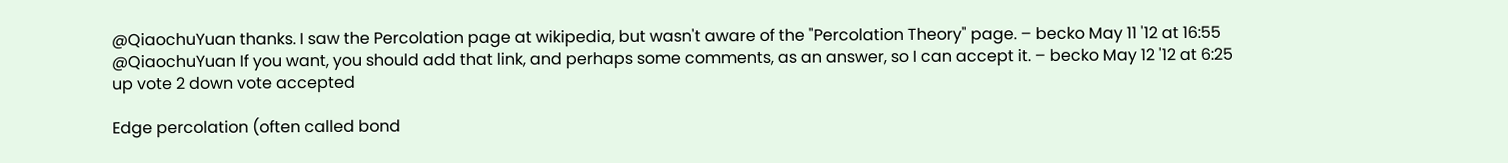@QiaochuYuan thanks. I saw the Percolation page at wikipedia, but wasn't aware of the "Percolation Theory" page. – becko May 11 '12 at 16:55
@QiaochuYuan If you want, you should add that link, and perhaps some comments, as an answer, so I can accept it. – becko May 12 '12 at 6:25
up vote 2 down vote accepted

Edge percolation (often called bond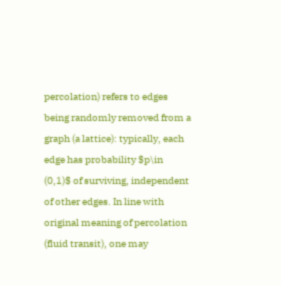percolation) refers to edges being randomly removed from a graph (a lattice): typically, each edge has probability $p\in (0,1)$ of surviving, independent of other edges. In line with original meaning of percolation (fluid transit), one may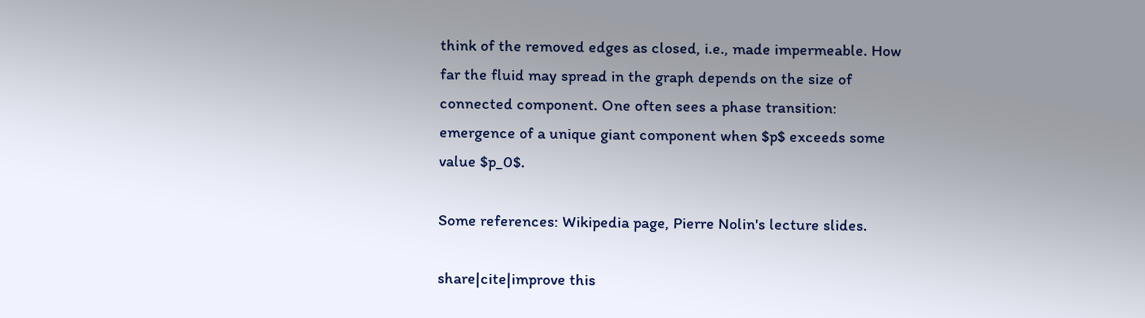think of the removed edges as closed, i.e., made impermeable. How far the fluid may spread in the graph depends on the size of connected component. One often sees a phase transition: emergence of a unique giant component when $p$ exceeds some value $p_0$.

Some references: Wikipedia page, Pierre Nolin's lecture slides.

share|cite|improve this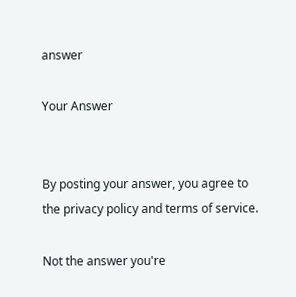answer

Your Answer


By posting your answer, you agree to the privacy policy and terms of service.

Not the answer you're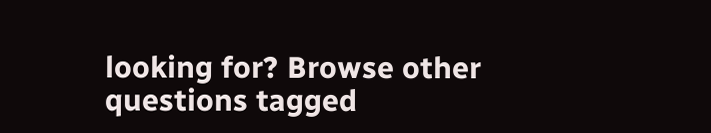looking for? Browse other questions tagged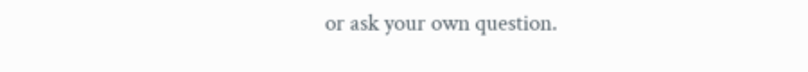or ask your own question.